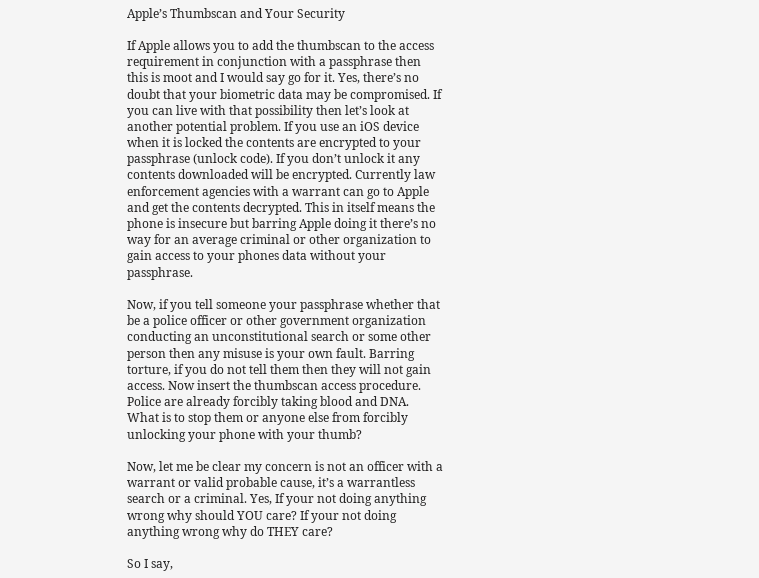Apple’s Thumbscan and Your Security

If Apple allows you to add the thumbscan to the access requirement in conjunction with a passphrase then this is moot and I would say go for it. Yes, there’s no doubt that your biometric data may be compromised. If you can live with that possibility then let’s look at another potential problem. If you use an iOS device when it is locked the contents are encrypted to your passphrase (unlock code). If you don’t unlock it any contents downloaded will be encrypted. Currently law enforcement agencies with a warrant can go to Apple and get the contents decrypted. This in itself means the phone is insecure but barring Apple doing it there’s no way for an average criminal or other organization to gain access to your phones data without your passphrase.

Now, if you tell someone your passphrase whether that be a police officer or other government organization conducting an unconstitutional search or some other person then any misuse is your own fault. Barring torture, if you do not tell them then they will not gain access. Now insert the thumbscan access procedure. Police are already forcibly taking blood and DNA. What is to stop them or anyone else from forcibly unlocking your phone with your thumb?

Now, let me be clear my concern is not an officer with a warrant or valid probable cause, it’s a warrantless search or a criminal. Yes, If your not doing anything wrong why should YOU care? If your not doing anything wrong why do THEY care?

So I say,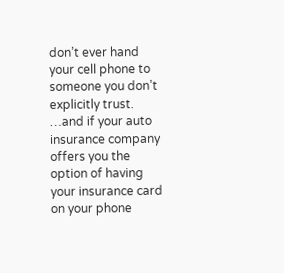don’t ever hand your cell phone to someone you don’t explicitly trust. …and if your auto insurance company offers you the option of having your insurance card on your phone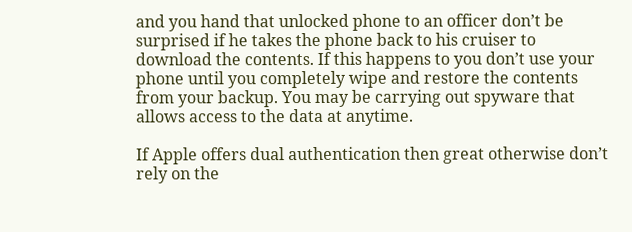and you hand that unlocked phone to an officer don’t be surprised if he takes the phone back to his cruiser to download the contents. If this happens to you don’t use your phone until you completely wipe and restore the contents from your backup. You may be carrying out spyware that allows access to the data at anytime.

If Apple offers dual authentication then great otherwise don’t rely on the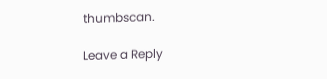thumbscan.

Leave a Reply